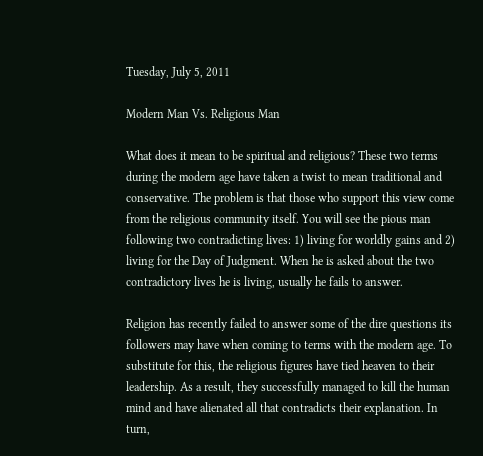Tuesday, July 5, 2011

Modern Man Vs. Religious Man

What does it mean to be spiritual and religious? These two terms during the modern age have taken a twist to mean traditional and conservative. The problem is that those who support this view come from the religious community itself. You will see the pious man following two contradicting lives: 1) living for worldly gains and 2) living for the Day of Judgment. When he is asked about the two contradictory lives he is living, usually he fails to answer.

Religion has recently failed to answer some of the dire questions its followers may have when coming to terms with the modern age. To substitute for this, the religious figures have tied heaven to their leadership. As a result, they successfully managed to kill the human mind and have alienated all that contradicts their explanation. In turn,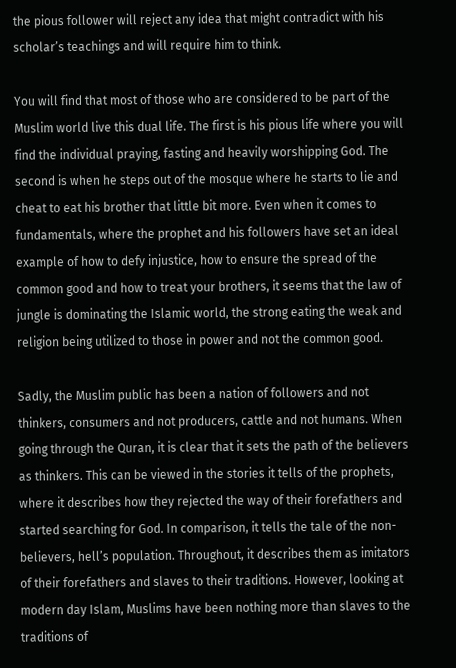the pious follower will reject any idea that might contradict with his scholar’s teachings and will require him to think.

You will find that most of those who are considered to be part of the Muslim world live this dual life. The first is his pious life where you will find the individual praying, fasting and heavily worshipping God. The second is when he steps out of the mosque where he starts to lie and cheat to eat his brother that little bit more. Even when it comes to fundamentals, where the prophet and his followers have set an ideal example of how to defy injustice, how to ensure the spread of the common good and how to treat your brothers, it seems that the law of jungle is dominating the Islamic world, the strong eating the weak and religion being utilized to those in power and not the common good.

Sadly, the Muslim public has been a nation of followers and not thinkers, consumers and not producers, cattle and not humans. When going through the Quran, it is clear that it sets the path of the believers as thinkers. This can be viewed in the stories it tells of the prophets, where it describes how they rejected the way of their forefathers and started searching for God. In comparison, it tells the tale of the non-believers, hell’s population. Throughout, it describes them as imitators of their forefathers and slaves to their traditions. However, looking at modern day Islam, Muslims have been nothing more than slaves to the traditions of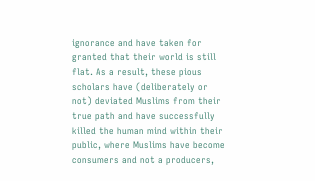ignorance and have taken for granted that their world is still flat. As a result, these pious scholars have (deliberately or not) deviated Muslims from their true path and have successfully killed the human mind within their public, where Muslims have become consumers and not a producers,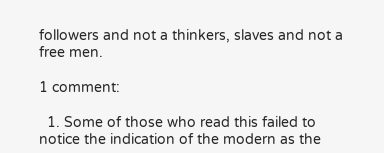followers and not a thinkers, slaves and not a free men.

1 comment:

  1. Some of those who read this failed to notice the indication of the modern as the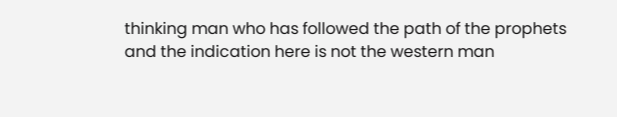thinking man who has followed the path of the prophets and the indication here is not the western man